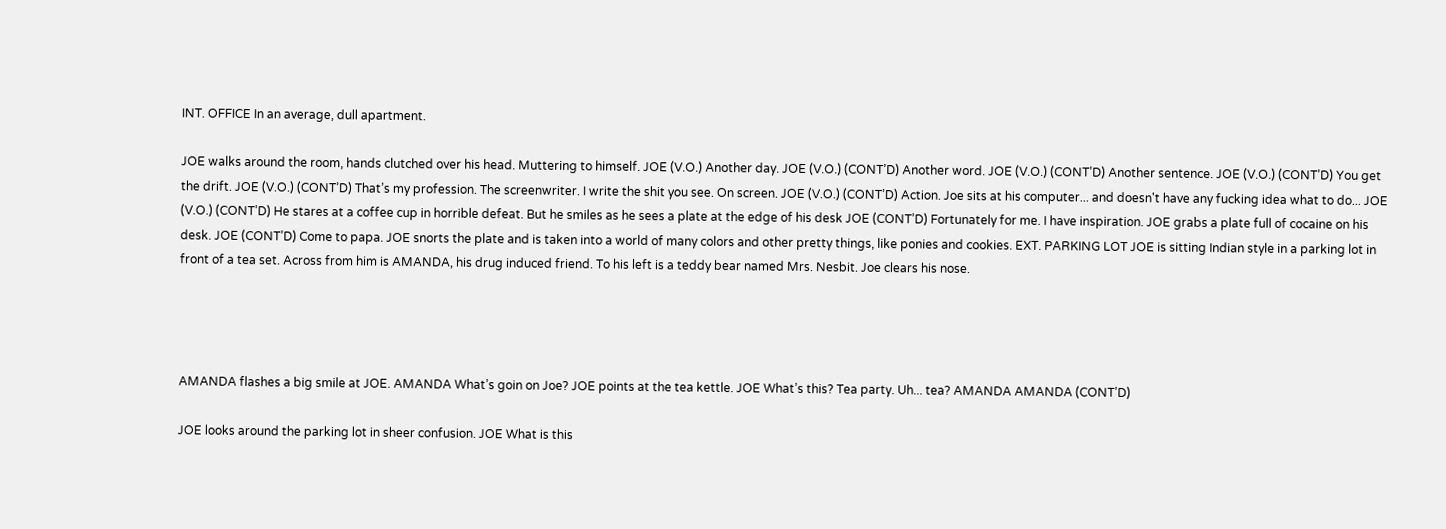INT. OFFICE In an average, dull apartment.

JOE walks around the room, hands clutched over his head. Muttering to himself. JOE (V.O.) Another day. JOE (V.O.) (CONT’D) Another word. JOE (V.O.) (CONT’D) Another sentence. JOE (V.O.) (CONT’D) You get the drift. JOE (V.O.) (CONT’D) That’s my profession. The screenwriter. I write the shit you see. On screen. JOE (V.O.) (CONT’D) Action. Joe sits at his computer... and doesn't have any fucking idea what to do... JOE (V.O.) (CONT’D) He stares at a coffee cup in horrible defeat. But he smiles as he sees a plate at the edge of his desk JOE (CONT’D) Fortunately for me. I have inspiration. JOE grabs a plate full of cocaine on his desk. JOE (CONT’D) Come to papa. JOE snorts the plate and is taken into a world of many colors and other pretty things, like ponies and cookies. EXT. PARKING LOT JOE is sitting Indian style in a parking lot in front of a tea set. Across from him is AMANDA, his drug induced friend. To his left is a teddy bear named Mrs. Nesbit. Joe clears his nose.




AMANDA flashes a big smile at JOE. AMANDA What’s goin on Joe? JOE points at the tea kettle. JOE What’s this? Tea party. Uh... tea? AMANDA AMANDA (CONT’D)

JOE looks around the parking lot in sheer confusion. JOE What is this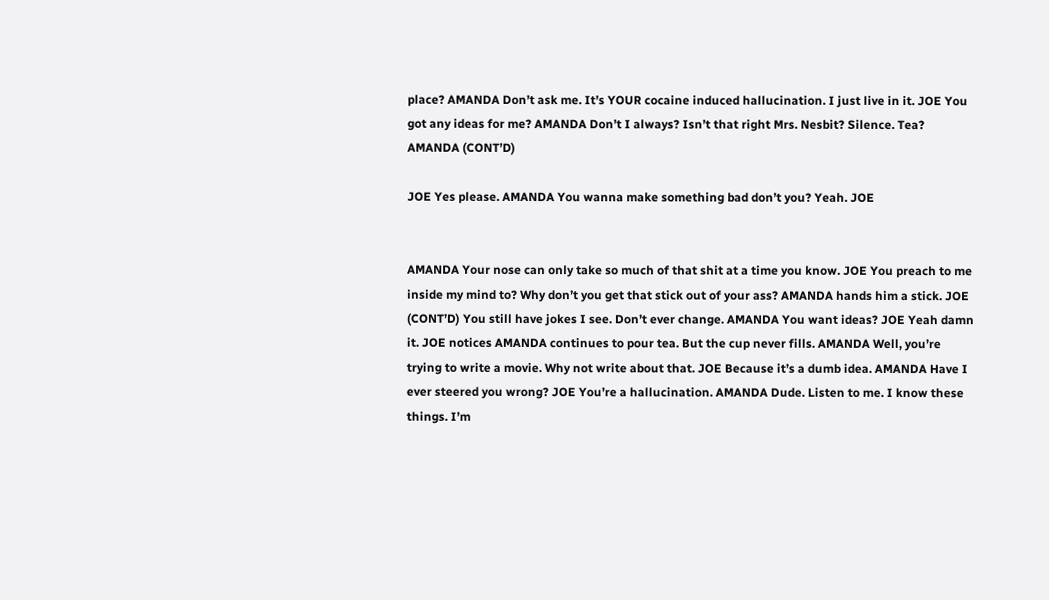place? AMANDA Don’t ask me. It’s YOUR cocaine induced hallucination. I just live in it. JOE You got any ideas for me? AMANDA Don’t I always? Isn’t that right Mrs. Nesbit? Silence. Tea? AMANDA (CONT’D)

JOE Yes please. AMANDA You wanna make something bad don’t you? Yeah. JOE


AMANDA Your nose can only take so much of that shit at a time you know. JOE You preach to me inside my mind to? Why don’t you get that stick out of your ass? AMANDA hands him a stick. JOE (CONT’D) You still have jokes I see. Don’t ever change. AMANDA You want ideas? JOE Yeah damn it. JOE notices AMANDA continues to pour tea. But the cup never fills. AMANDA Well, you’re trying to write a movie. Why not write about that. JOE Because it’s a dumb idea. AMANDA Have I ever steered you wrong? JOE You’re a hallucination. AMANDA Dude. Listen to me. I know these things. I’m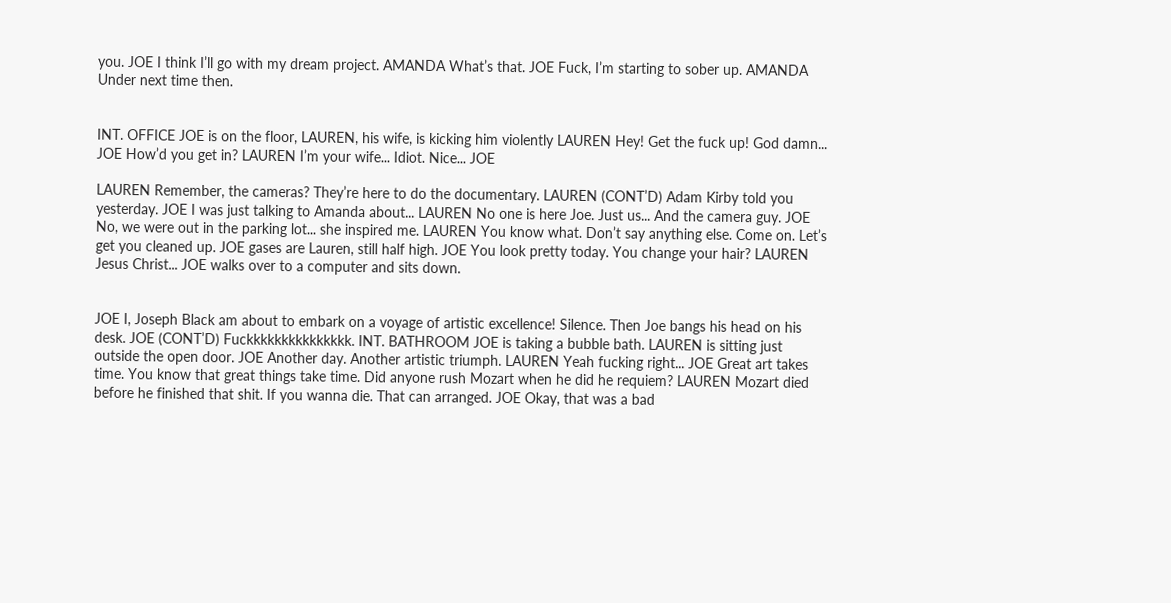you. JOE I think I’ll go with my dream project. AMANDA What’s that. JOE Fuck, I’m starting to sober up. AMANDA Under next time then.


INT. OFFICE JOE is on the floor, LAUREN, his wife, is kicking him violently LAUREN Hey! Get the fuck up! God damn... JOE How’d you get in? LAUREN I’m your wife... Idiot. Nice... JOE

LAUREN Remember, the cameras? They’re here to do the documentary. LAUREN (CONT’D) Adam Kirby told you yesterday. JOE I was just talking to Amanda about... LAUREN No one is here Joe. Just us... And the camera guy. JOE No, we were out in the parking lot... she inspired me. LAUREN You know what. Don’t say anything else. Come on. Let’s get you cleaned up. JOE gases are Lauren, still half high. JOE You look pretty today. You change your hair? LAUREN Jesus Christ... JOE walks over to a computer and sits down.


JOE I, Joseph Black am about to embark on a voyage of artistic excellence! Silence. Then Joe bangs his head on his desk. JOE (CONT’D) Fuckkkkkkkkkkkkkkk. INT. BATHROOM JOE is taking a bubble bath. LAUREN is sitting just outside the open door. JOE Another day. Another artistic triumph. LAUREN Yeah fucking right... JOE Great art takes time. You know that great things take time. Did anyone rush Mozart when he did he requiem? LAUREN Mozart died before he finished that shit. If you wanna die. That can arranged. JOE Okay, that was a bad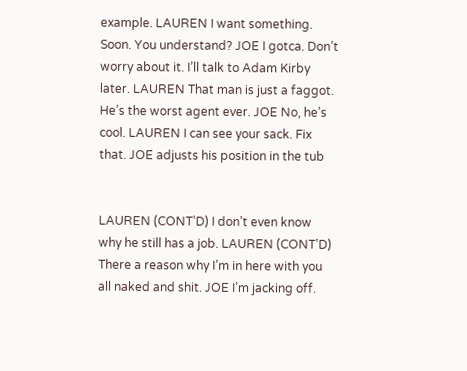example. LAUREN I want something. Soon. You understand? JOE I gotca. Don’t worry about it. I’ll talk to Adam Kirby later. LAUREN That man is just a faggot. He’s the worst agent ever. JOE No, he’s cool. LAUREN I can see your sack. Fix that. JOE adjusts his position in the tub


LAUREN (CONT’D) I don’t even know why he still has a job. LAUREN (CONT’D) There a reason why I’m in here with you all naked and shit. JOE I’m jacking off.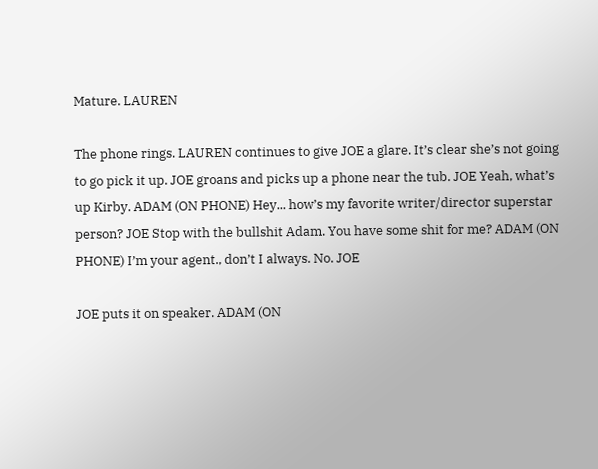Mature. LAUREN

The phone rings. LAUREN continues to give JOE a glare. It’s clear she’s not going to go pick it up. JOE groans and picks up a phone near the tub. JOE Yeah, what’s up Kirby. ADAM (ON PHONE) Hey... how’s my favorite writer/director superstar person? JOE Stop with the bullshit Adam. You have some shit for me? ADAM (ON PHONE) I’m your agent., don’t I always. No. JOE

JOE puts it on speaker. ADAM (ON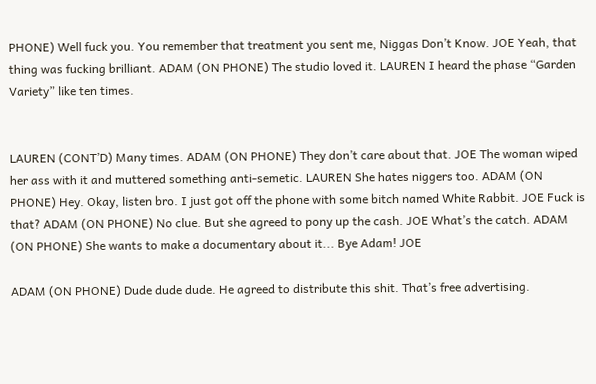PHONE) Well fuck you. You remember that treatment you sent me, Niggas Don’t Know. JOE Yeah, that thing was fucking brilliant. ADAM (ON PHONE) The studio loved it. LAUREN I heard the phase “Garden Variety” like ten times.


LAUREN (CONT’D) Many times. ADAM (ON PHONE) They don’t care about that. JOE The woman wiped her ass with it and muttered something anti-semetic. LAUREN She hates niggers too. ADAM (ON PHONE) Hey. Okay, listen bro. I just got off the phone with some bitch named White Rabbit. JOE Fuck is that? ADAM (ON PHONE) No clue. But she agreed to pony up the cash. JOE What’s the catch. ADAM (ON PHONE) She wants to make a documentary about it... Bye Adam! JOE

ADAM (ON PHONE) Dude dude dude. He agreed to distribute this shit. That’s free advertising.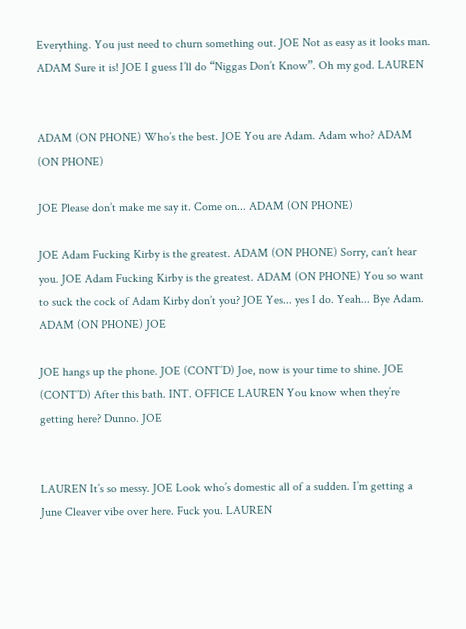Everything. You just need to churn something out. JOE Not as easy as it looks man. ADAM Sure it is! JOE I guess I’ll do “Niggas Don’t Know”. Oh my god. LAUREN


ADAM (ON PHONE) Who’s the best. JOE You are Adam. Adam who? ADAM (ON PHONE)

JOE Please don’t make me say it. Come on... ADAM (ON PHONE)

JOE Adam Fucking Kirby is the greatest. ADAM (ON PHONE) Sorry, can’t hear you. JOE Adam Fucking Kirby is the greatest. ADAM (ON PHONE) You so want to suck the cock of Adam Kirby don’t you? JOE Yes... yes I do. Yeah... Bye Adam. ADAM (ON PHONE) JOE

JOE hangs up the phone. JOE (CONT’D) Joe, now is your time to shine. JOE (CONT’D) After this bath. INT. OFFICE LAUREN You know when they’re getting here? Dunno. JOE


LAUREN It’s so messy. JOE Look who’s domestic all of a sudden. I’m getting a June Cleaver vibe over here. Fuck you. LAUREN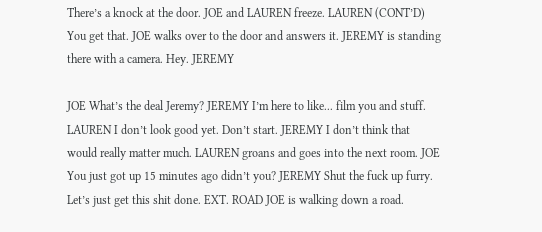There’s a knock at the door. JOE and LAUREN freeze. LAUREN (CONT’D) You get that. JOE walks over to the door and answers it. JEREMY is standing there with a camera. Hey. JEREMY

JOE What’s the deal Jeremy? JEREMY I’m here to like... film you and stuff. LAUREN I don’t look good yet. Don’t start. JEREMY I don’t think that would really matter much. LAUREN groans and goes into the next room. JOE You just got up 15 minutes ago didn’t you? JEREMY Shut the fuck up furry. Let’s just get this shit done. EXT. ROAD JOE is walking down a road.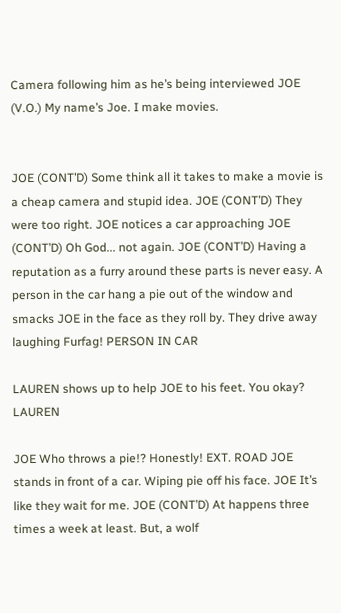Camera following him as he’s being interviewed JOE (V.O.) My name’s Joe. I make movies.


JOE (CONT’D) Some think all it takes to make a movie is a cheap camera and stupid idea. JOE (CONT’D) They were too right. JOE notices a car approaching JOE (CONT’D) Oh God... not again. JOE (CONT’D) Having a reputation as a furry around these parts is never easy. A person in the car hang a pie out of the window and smacks JOE in the face as they roll by. They drive away laughing Furfag! PERSON IN CAR

LAUREN shows up to help JOE to his feet. You okay? LAUREN

JOE Who throws a pie!? Honestly! EXT. ROAD JOE stands in front of a car. Wiping pie off his face. JOE It’s like they wait for me. JOE (CONT’D) At happens three times a week at least. But, a wolf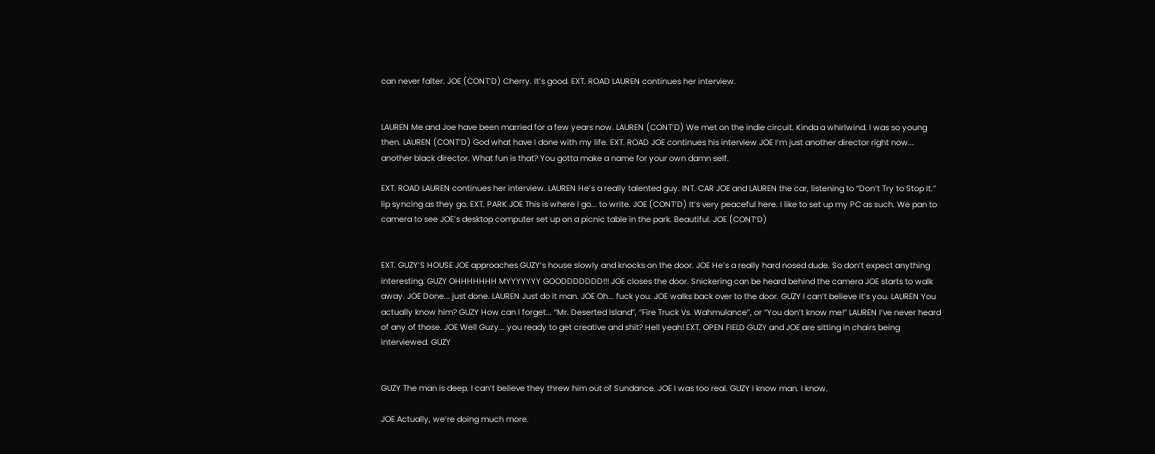can never falter. JOE (CONT’D) Cherry. It’s good. EXT. ROAD LAUREN continues her interview.


LAUREN Me and Joe have been married for a few years now. LAUREN (CONT’D) We met on the indie circuit. Kinda a whirlwind. I was so young then. LAUREN (CONT’D) God what have I done with my life. EXT. ROAD JOE continues his interview JOE I’m just another director right now... another black director. What fun is that? You gotta make a name for your own damn self.

EXT. ROAD LAUREN continues her interview. LAUREN He’s a really talented guy. INT. CAR JOE and LAUREN the car, listening to “Don’t Try to Stop It.” lip syncing as they go. EXT. PARK JOE This is where I go... to write. JOE (CONT’D) It’s very peaceful here. I like to set up my PC as such. We pan to camera to see JOE’s desktop computer set up on a picnic table in the park. Beautiful. JOE (CONT’D)


EXT. GUZY’S HOUSE JOE approaches GUZY’s house slowly and knocks on the door. JOE He’s a really hard nosed dude. So don’t expect anything interesting. GUZY OHHHHHHH MYYYYYYY GOODDDDDDD!!! JOE closes the door. Snickering can be heard behind the camera JOE starts to walk away. JOE Done... just done. LAUREN Just do it man. JOE Oh... fuck you. JOE walks back over to the door. GUZY I can’t believe it’s you. LAUREN You actually know him? GUZY How can I forget... “Mr. Deserted Island”, “Fire Truck Vs. Wahmulance”, or “You don’t know me!” LAUREN I’ve never heard of any of those. JOE Well Guzy... you ready to get creative and shit? Hell yeah! EXT. OPEN FIELD GUZY and JOE are sitting in chairs being interviewed. GUZY


GUZY The man is deep. I can’t believe they threw him out of Sundance. JOE I was too real. GUZY I know man. I know.

JOE Actually, we’re doing much more.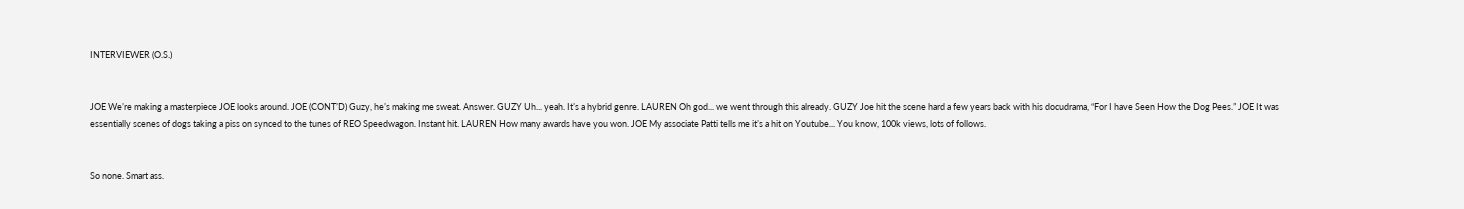INTERVIEWER (O.S.)


JOE We’re making a masterpiece JOE looks around. JOE (CONT’D) Guzy, he’s making me sweat. Answer. GUZY Uh... yeah. It’s a hybrid genre. LAUREN Oh god... we went through this already. GUZY Joe hit the scene hard a few years back with his docudrama, “For I have Seen How the Dog Pees.” JOE It was essentially scenes of dogs taking a piss on synced to the tunes of REO Speedwagon. Instant hit. LAUREN How many awards have you won. JOE My associate Patti tells me it’s a hit on Youtube... You know, 100k views, lots of follows.


So none. Smart ass.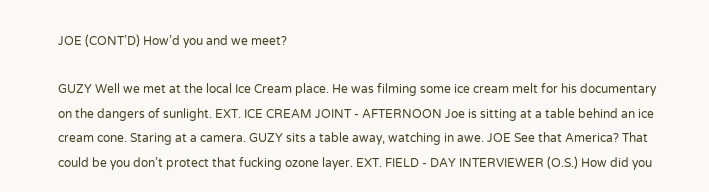JOE (CONT’D) How’d you and we meet?

GUZY Well we met at the local Ice Cream place. He was filming some ice cream melt for his documentary on the dangers of sunlight. EXT. ICE CREAM JOINT - AFTERNOON Joe is sitting at a table behind an ice cream cone. Staring at a camera. GUZY sits a table away, watching in awe. JOE See that America? That could be you don’t protect that fucking ozone layer. EXT. FIELD - DAY INTERVIEWER (O.S.) How did you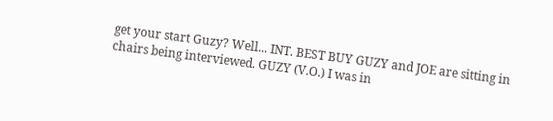get your start Guzy? Well... INT. BEST BUY GUZY and JOE are sitting in chairs being interviewed. GUZY (V.O.) I was in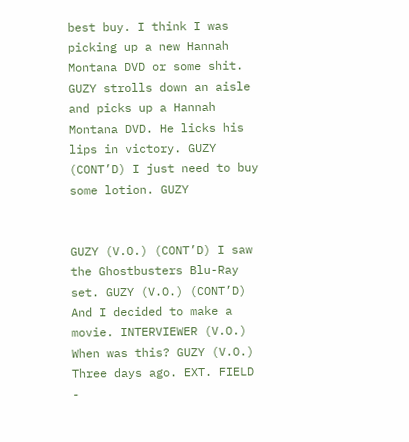best buy. I think I was picking up a new Hannah Montana DVD or some shit. GUZY strolls down an aisle and picks up a Hannah Montana DVD. He licks his lips in victory. GUZY (CONT’D) I just need to buy some lotion. GUZY


GUZY (V.O.) (CONT’D) I saw the Ghostbusters Blu-Ray set. GUZY (V.O.) (CONT’D) And I decided to make a movie. INTERVIEWER (V.O.) When was this? GUZY (V.O.) Three days ago. EXT. FIELD -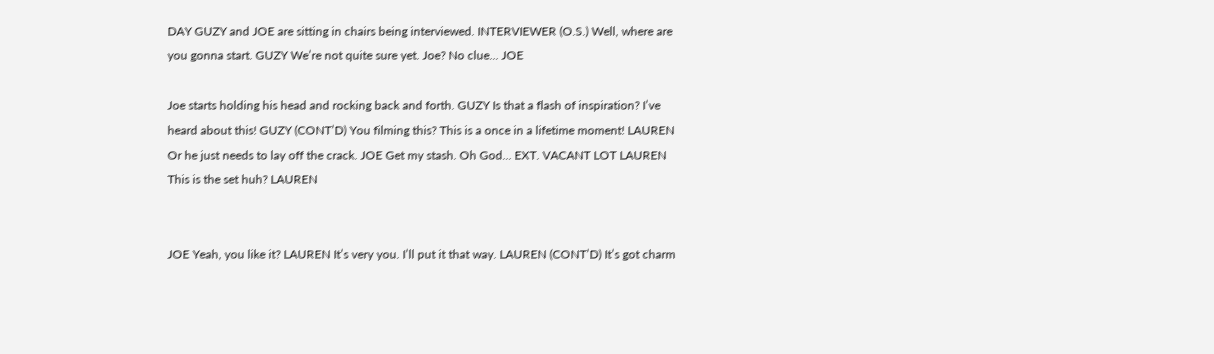DAY GUZY and JOE are sitting in chairs being interviewed. INTERVIEWER (O.S.) Well, where are you gonna start. GUZY We’re not quite sure yet. Joe? No clue... JOE

Joe starts holding his head and rocking back and forth. GUZY Is that a flash of inspiration? I’ve heard about this! GUZY (CONT’D) You filming this? This is a once in a lifetime moment! LAUREN Or he just needs to lay off the crack. JOE Get my stash. Oh God... EXT. VACANT LOT LAUREN This is the set huh? LAUREN


JOE Yeah, you like it? LAUREN It’s very you. I’ll put it that way. LAUREN (CONT’D) It’s got charm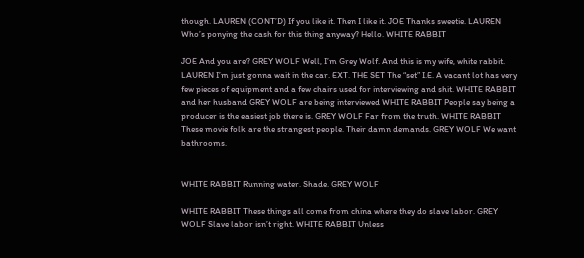though. LAUREN (CONT’D) If you like it. Then I like it. JOE Thanks sweetie. LAUREN Who’s ponying the cash for this thing anyway? Hello. WHITE RABBIT

JOE And you are? GREY WOLF Well, I’m Grey Wolf. And this is my wife, white rabbit. LAUREN I’m just gonna wait in the car. EXT. THE SET The “set” I.E. A vacant lot has very few pieces of equipment and a few chairs used for interviewing and shit. WHITE RABBIT and her husband GREY WOLF are being interviewed WHITE RABBIT People say being a producer is the easiest job there is. GREY WOLF Far from the truth. WHITE RABBIT These movie folk are the strangest people. Their damn demands. GREY WOLF We want bathrooms.


WHITE RABBIT Running water. Shade. GREY WOLF

WHITE RABBIT These things all come from china where they do slave labor. GREY WOLF Slave labor isn’t right. WHITE RABBIT Unless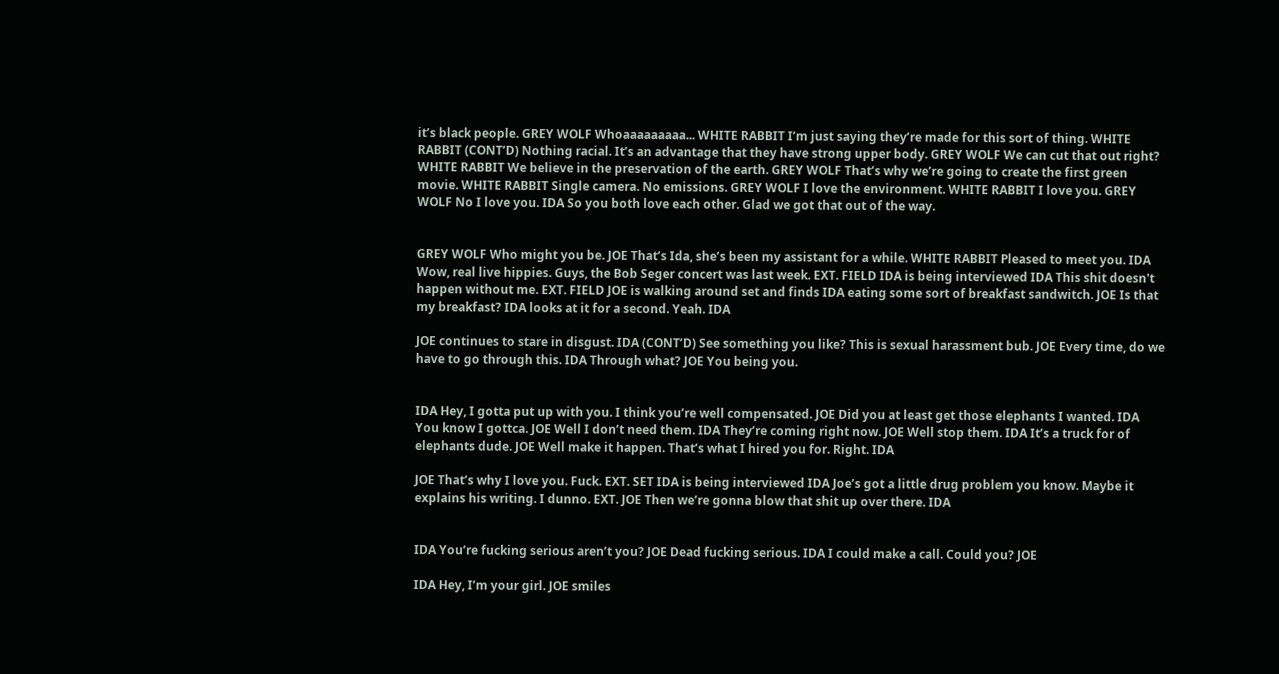it’s black people. GREY WOLF Whoaaaaaaaaa... WHITE RABBIT I’m just saying they’re made for this sort of thing. WHITE RABBIT (CONT’D) Nothing racial. It’s an advantage that they have strong upper body. GREY WOLF We can cut that out right? WHITE RABBIT We believe in the preservation of the earth. GREY WOLF That’s why we’re going to create the first green movie. WHITE RABBIT Single camera. No emissions. GREY WOLF I love the environment. WHITE RABBIT I love you. GREY WOLF No I love you. IDA So you both love each other. Glad we got that out of the way.


GREY WOLF Who might you be. JOE That’s Ida, she’s been my assistant for a while. WHITE RABBIT Pleased to meet you. IDA Wow, real live hippies. Guys, the Bob Seger concert was last week. EXT. FIELD IDA is being interviewed IDA This shit doesn't happen without me. EXT. FIELD JOE is walking around set and finds IDA eating some sort of breakfast sandwitch. JOE Is that my breakfast? IDA looks at it for a second. Yeah. IDA

JOE continues to stare in disgust. IDA (CONT’D) See something you like? This is sexual harassment bub. JOE Every time, do we have to go through this. IDA Through what? JOE You being you.


IDA Hey, I gotta put up with you. I think you’re well compensated. JOE Did you at least get those elephants I wanted. IDA You know I gottca. JOE Well I don’t need them. IDA They’re coming right now. JOE Well stop them. IDA It’s a truck for of elephants dude. JOE Well make it happen. That’s what I hired you for. Right. IDA

JOE That’s why I love you. Fuck. EXT. SET IDA is being interviewed IDA Joe’s got a little drug problem you know. Maybe it explains his writing. I dunno. EXT. JOE Then we’re gonna blow that shit up over there. IDA


IDA You’re fucking serious aren’t you? JOE Dead fucking serious. IDA I could make a call. Could you? JOE

IDA Hey, I’m your girl. JOE smiles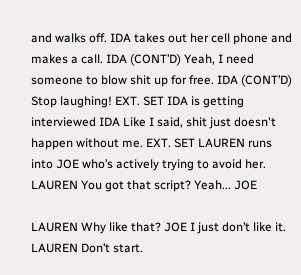and walks off. IDA takes out her cell phone and makes a call. IDA (CONT’D) Yeah, I need someone to blow shit up for free. IDA (CONT’D) Stop laughing! EXT. SET IDA is getting interviewed IDA Like I said, shit just doesn't happen without me. EXT. SET LAUREN runs into JOE who’s actively trying to avoid her. LAUREN You got that script? Yeah... JOE

LAUREN Why like that? JOE I just don’t like it. LAUREN Don’t start.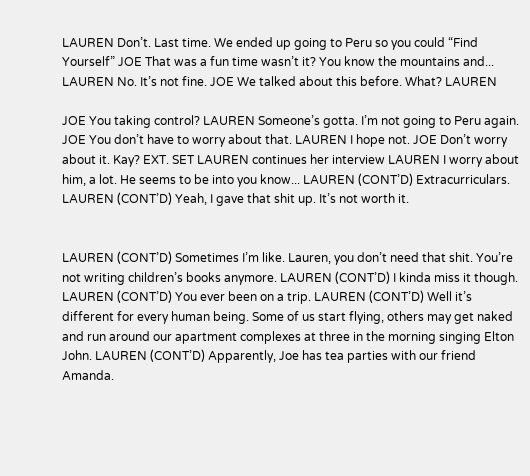LAUREN Don’t. Last time. We ended up going to Peru so you could “Find Yourself” JOE That was a fun time wasn’t it? You know the mountains and... LAUREN No. It’s not fine. JOE We talked about this before. What? LAUREN

JOE You taking control? LAUREN Someone’s gotta. I’m not going to Peru again. JOE You don’t have to worry about that. LAUREN I hope not. JOE Don’t worry about it. Kay? EXT. SET LAUREN continues her interview LAUREN I worry about him, a lot. He seems to be into you know... LAUREN (CONT’D) Extracurriculars. LAUREN (CONT’D) Yeah, I gave that shit up. It’s not worth it.


LAUREN (CONT’D) Sometimes I’m like. Lauren, you don’t need that shit. You’re not writing children’s books anymore. LAUREN (CONT’D) I kinda miss it though. LAUREN (CONT’D) You ever been on a trip. LAUREN (CONT’D) Well it’s different for every human being. Some of us start flying, others may get naked and run around our apartment complexes at three in the morning singing Elton John. LAUREN (CONT’D) Apparently, Joe has tea parties with our friend Amanda.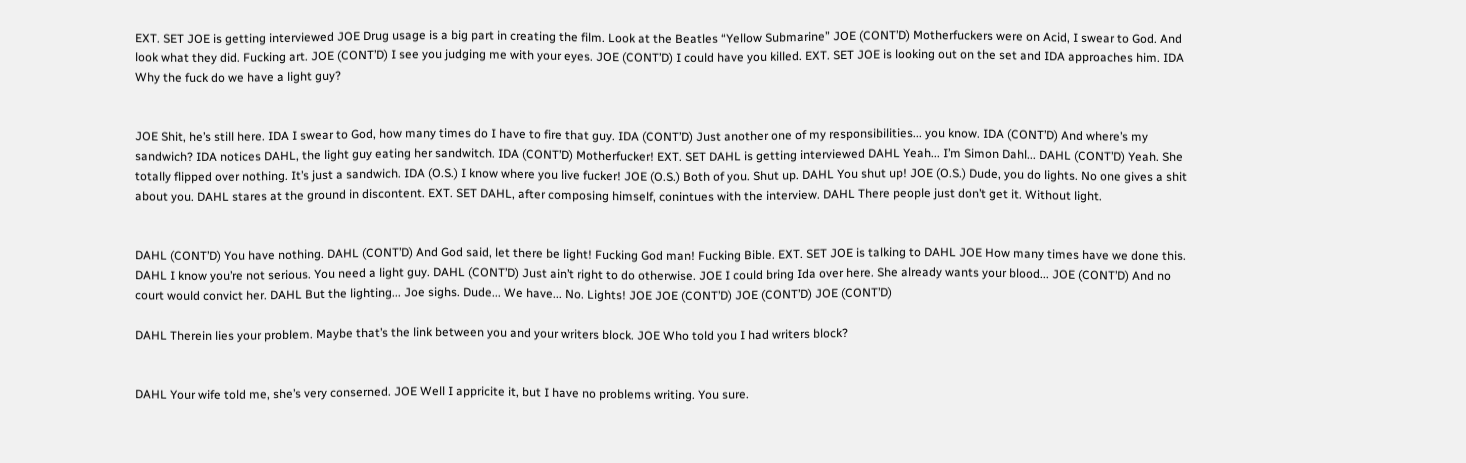EXT. SET JOE is getting interviewed JOE Drug usage is a big part in creating the film. Look at the Beatles “Yellow Submarine” JOE (CONT’D) Motherfuckers were on Acid, I swear to God. And look what they did. Fucking art. JOE (CONT’D) I see you judging me with your eyes. JOE (CONT’D) I could have you killed. EXT. SET JOE is looking out on the set and IDA approaches him. IDA Why the fuck do we have a light guy?


JOE Shit, he’s still here. IDA I swear to God, how many times do I have to fire that guy. IDA (CONT’D) Just another one of my responsibilities... you know. IDA (CONT’D) And where’s my sandwich? IDA notices DAHL, the light guy eating her sandwitch. IDA (CONT’D) Motherfucker! EXT. SET DAHL is getting interviewed DAHL Yeah... I’m Simon Dahl... DAHL (CONT’D) Yeah. She totally flipped over nothing. It’s just a sandwich. IDA (O.S.) I know where you live fucker! JOE (O.S.) Both of you. Shut up. DAHL You shut up! JOE (O.S.) Dude, you do lights. No one gives a shit about you. DAHL stares at the ground in discontent. EXT. SET DAHL, after composing himself, conintues with the interview. DAHL There people just don’t get it. Without light.


DAHL (CONT’D) You have nothing. DAHL (CONT’D) And God said, let there be light! Fucking God man! Fucking Bible. EXT. SET JOE is talking to DAHL JOE How many times have we done this. DAHL I know you’re not serious. You need a light guy. DAHL (CONT’D) Just ain’t right to do otherwise. JOE I could bring Ida over here. She already wants your blood... JOE (CONT’D) And no court would convict her. DAHL But the lighting... Joe sighs. Dude... We have... No. Lights! JOE JOE (CONT’D) JOE (CONT’D) JOE (CONT’D)

DAHL Therein lies your problem. Maybe that’s the link between you and your writers block. JOE Who told you I had writers block?


DAHL Your wife told me, she’s very conserned. JOE Well I appricite it, but I have no problems writing. You sure.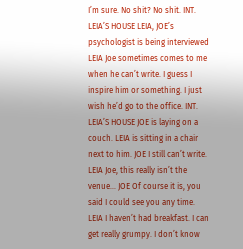I’m sure. No shit? No shit. INT. LEIA’S HOUSE LEIA, JOE’s psychologist is being interviewed LEIA Joe sometimes comes to me when he can’t write. I guess I inspire him or something. I just wish he’d go to the office. INT. LEIA’S HOUSE JOE is laying on a couch. LEIA is sitting in a chair next to him. JOE I still can’t write. LEIA Joe, this really isn’t the venue... JOE Of course it is, you said I could see you any time. LEIA I haven’t had breakfast. I can get really grumpy. I don’t know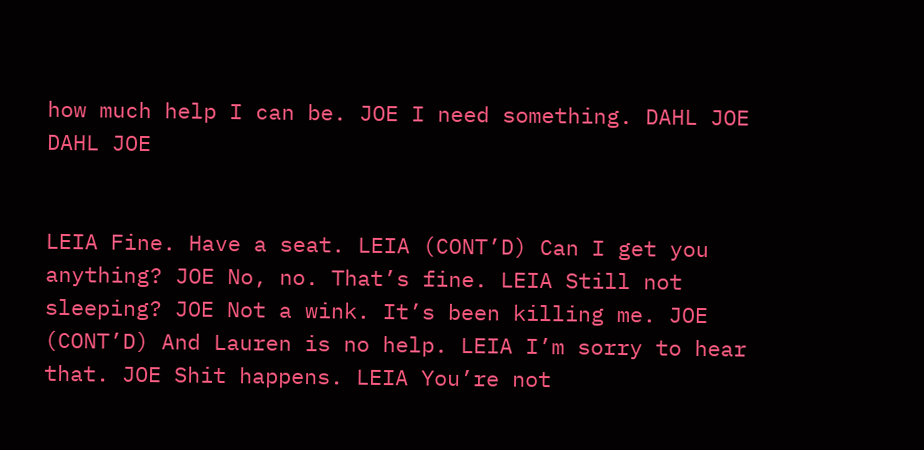how much help I can be. JOE I need something. DAHL JOE DAHL JOE


LEIA Fine. Have a seat. LEIA (CONT’D) Can I get you anything? JOE No, no. That’s fine. LEIA Still not sleeping? JOE Not a wink. It’s been killing me. JOE (CONT’D) And Lauren is no help. LEIA I’m sorry to hear that. JOE Shit happens. LEIA You’re not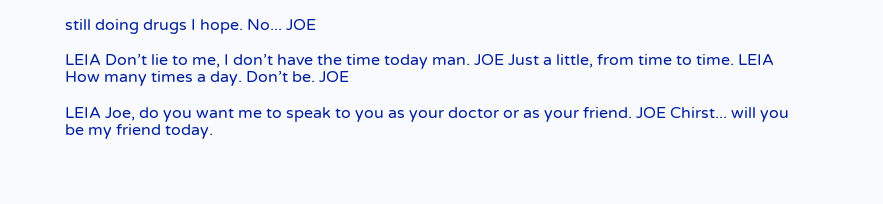still doing drugs I hope. No... JOE

LEIA Don’t lie to me, I don’t have the time today man. JOE Just a little, from time to time. LEIA How many times a day. Don’t be. JOE

LEIA Joe, do you want me to speak to you as your doctor or as your friend. JOE Chirst... will you be my friend today.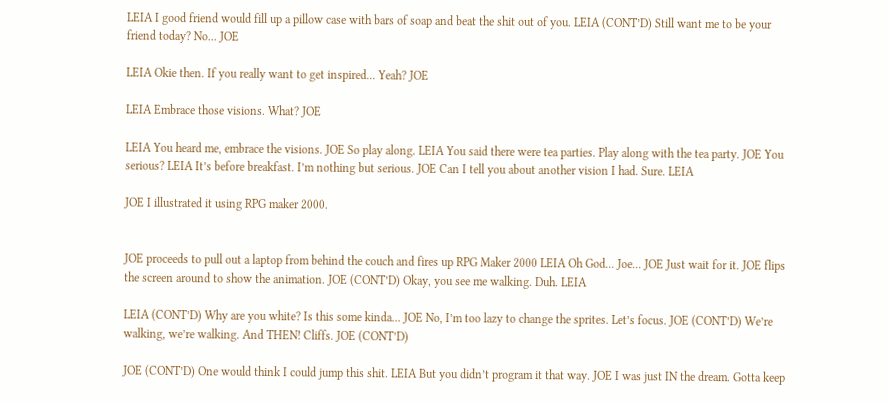LEIA I good friend would fill up a pillow case with bars of soap and beat the shit out of you. LEIA (CONT’D) Still want me to be your friend today? No... JOE

LEIA Okie then. If you really want to get inspired... Yeah? JOE

LEIA Embrace those visions. What? JOE

LEIA You heard me, embrace the visions. JOE So play along. LEIA You said there were tea parties. Play along with the tea party. JOE You serious? LEIA It’s before breakfast. I’m nothing but serious. JOE Can I tell you about another vision I had. Sure. LEIA

JOE I illustrated it using RPG maker 2000.


JOE proceeds to pull out a laptop from behind the couch and fires up RPG Maker 2000 LEIA Oh God... Joe... JOE Just wait for it. JOE flips the screen around to show the animation. JOE (CONT’D) Okay, you see me walking. Duh. LEIA

LEIA (CONT’D) Why are you white? Is this some kinda... JOE No, I’m too lazy to change the sprites. Let’s focus. JOE (CONT’D) We’re walking, we’re walking. And THEN! Cliffs. JOE (CONT’D)

JOE (CONT’D) One would think I could jump this shit. LEIA But you didn’t program it that way. JOE I was just IN the dream. Gotta keep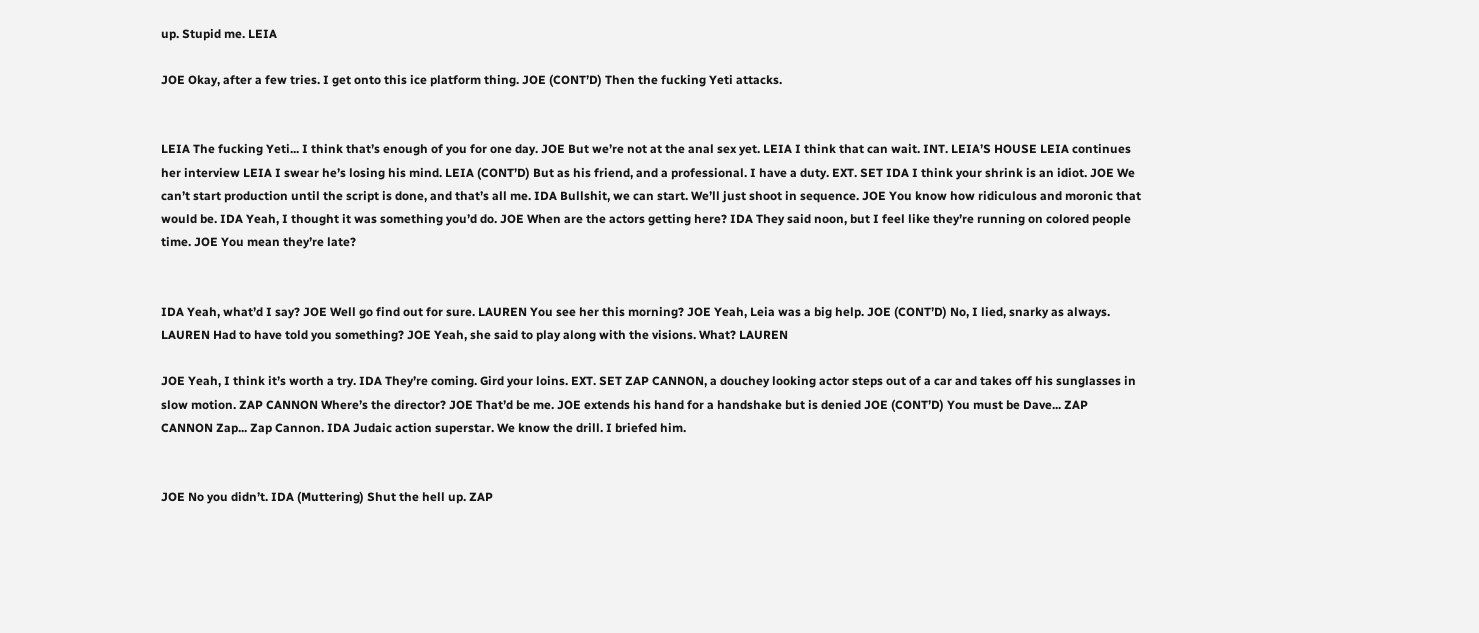up. Stupid me. LEIA

JOE Okay, after a few tries. I get onto this ice platform thing. JOE (CONT’D) Then the fucking Yeti attacks.


LEIA The fucking Yeti... I think that’s enough of you for one day. JOE But we’re not at the anal sex yet. LEIA I think that can wait. INT. LEIA’S HOUSE LEIA continues her interview LEIA I swear he’s losing his mind. LEIA (CONT’D) But as his friend, and a professional. I have a duty. EXT. SET IDA I think your shrink is an idiot. JOE We can’t start production until the script is done, and that’s all me. IDA Bullshit, we can start. We’ll just shoot in sequence. JOE You know how ridiculous and moronic that would be. IDA Yeah, I thought it was something you’d do. JOE When are the actors getting here? IDA They said noon, but I feel like they’re running on colored people time. JOE You mean they’re late?


IDA Yeah, what’d I say? JOE Well go find out for sure. LAUREN You see her this morning? JOE Yeah, Leia was a big help. JOE (CONT’D) No, I lied, snarky as always. LAUREN Had to have told you something? JOE Yeah, she said to play along with the visions. What? LAUREN

JOE Yeah, I think it’s worth a try. IDA They’re coming. Gird your loins. EXT. SET ZAP CANNON, a douchey looking actor steps out of a car and takes off his sunglasses in slow motion. ZAP CANNON Where’s the director? JOE That’d be me. JOE extends his hand for a handshake but is denied JOE (CONT’D) You must be Dave... ZAP CANNON Zap... Zap Cannon. IDA Judaic action superstar. We know the drill. I briefed him.


JOE No you didn’t. IDA (Muttering) Shut the hell up. ZAP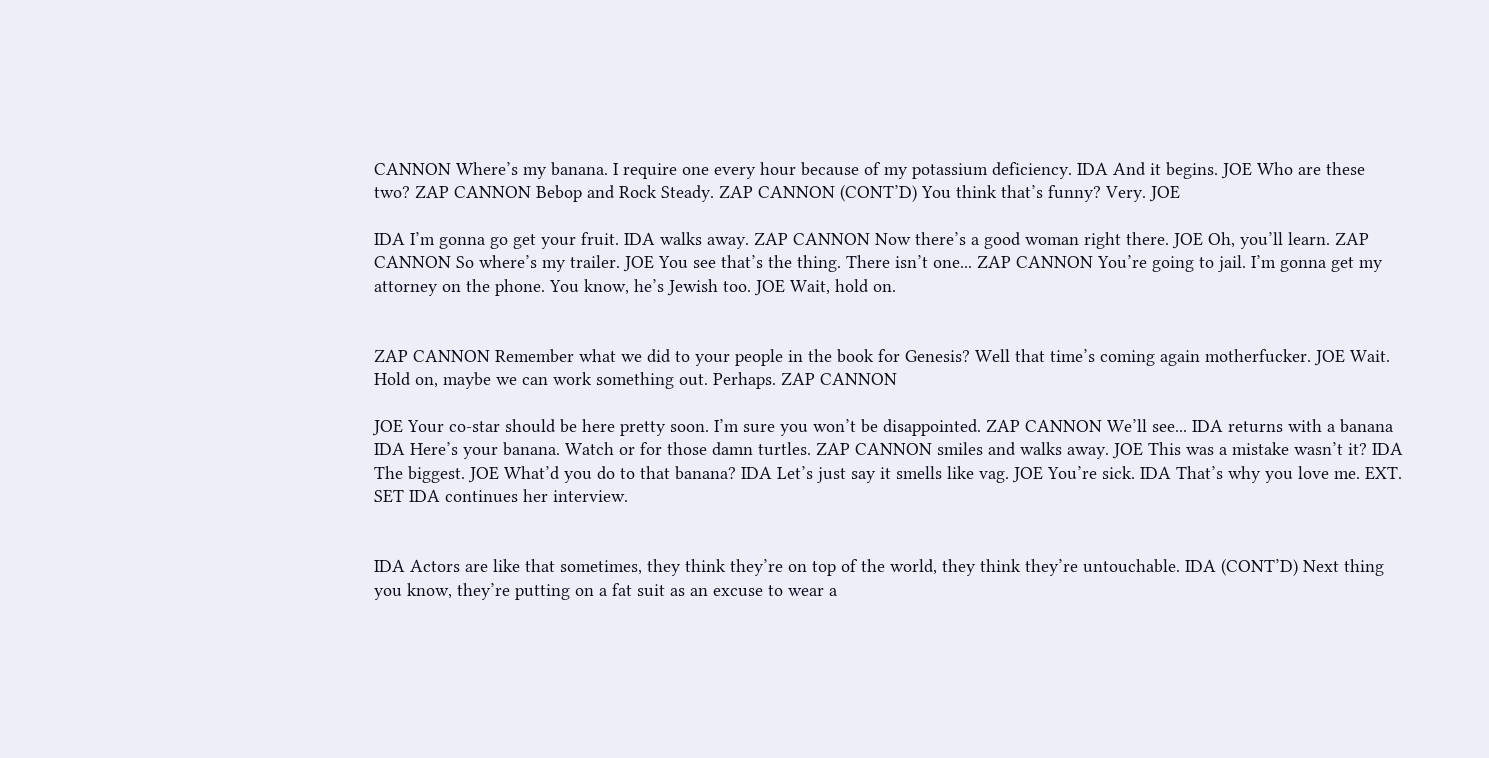CANNON Where’s my banana. I require one every hour because of my potassium deficiency. IDA And it begins. JOE Who are these two? ZAP CANNON Bebop and Rock Steady. ZAP CANNON (CONT’D) You think that’s funny? Very. JOE

IDA I’m gonna go get your fruit. IDA walks away. ZAP CANNON Now there’s a good woman right there. JOE Oh, you’ll learn. ZAP CANNON So where’s my trailer. JOE You see that’s the thing. There isn’t one... ZAP CANNON You’re going to jail. I’m gonna get my attorney on the phone. You know, he’s Jewish too. JOE Wait, hold on.


ZAP CANNON Remember what we did to your people in the book for Genesis? Well that time’s coming again motherfucker. JOE Wait. Hold on, maybe we can work something out. Perhaps. ZAP CANNON

JOE Your co-star should be here pretty soon. I’m sure you won’t be disappointed. ZAP CANNON We’ll see... IDA returns with a banana IDA Here’s your banana. Watch or for those damn turtles. ZAP CANNON smiles and walks away. JOE This was a mistake wasn’t it? IDA The biggest. JOE What’d you do to that banana? IDA Let’s just say it smells like vag. JOE You’re sick. IDA That’s why you love me. EXT. SET IDA continues her interview.


IDA Actors are like that sometimes, they think they’re on top of the world, they think they’re untouchable. IDA (CONT’D) Next thing you know, they’re putting on a fat suit as an excuse to wear a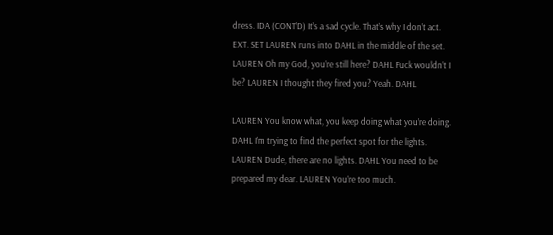dress. IDA (CONT’D) It’s a sad cycle. That’s why I don’t act. EXT. SET LAUREN runs into DAHL in the middle of the set. LAUREN Oh my God, you’re still here? DAHL Fuck wouldn’t I be? LAUREN I thought they fired you? Yeah. DAHL

LAUREN You know what, you keep doing what you’re doing. DAHL I’m trying to find the perfect spot for the lights. LAUREN Dude, there are no lights. DAHL You need to be prepared my dear. LAUREN You’re too much.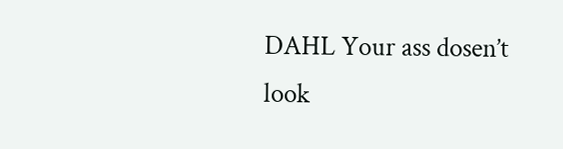DAHL Your ass dosen’t look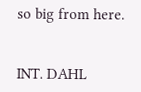so big from here.


INT. DAHL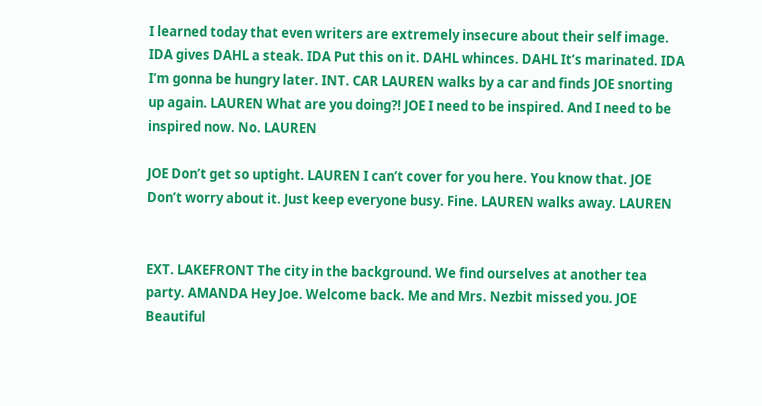I learned today that even writers are extremely insecure about their self image. IDA gives DAHL a steak. IDA Put this on it. DAHL whinces. DAHL It’s marinated. IDA I’m gonna be hungry later. INT. CAR LAUREN walks by a car and finds JOE snorting up again. LAUREN What are you doing?! JOE I need to be inspired. And I need to be inspired now. No. LAUREN

JOE Don’t get so uptight. LAUREN I can’t cover for you here. You know that. JOE Don’t worry about it. Just keep everyone busy. Fine. LAUREN walks away. LAUREN


EXT. LAKEFRONT The city in the background. We find ourselves at another tea party. AMANDA Hey Joe. Welcome back. Me and Mrs. Nezbit missed you. JOE Beautiful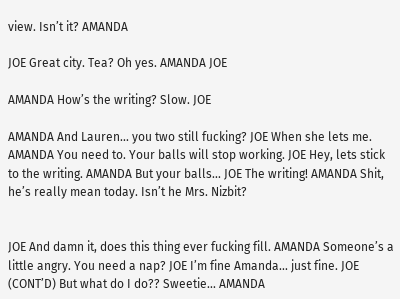view. Isn’t it? AMANDA

JOE Great city. Tea? Oh yes. AMANDA JOE

AMANDA How’s the writing? Slow. JOE

AMANDA And Lauren... you two still fucking? JOE When she lets me. AMANDA You need to. Your balls will stop working. JOE Hey, lets stick to the writing. AMANDA But your balls... JOE The writing! AMANDA Shit, he’s really mean today. Isn’t he Mrs. Nizbit?


JOE And damn it, does this thing ever fucking fill. AMANDA Someone’s a little angry. You need a nap? JOE I’m fine Amanda... just fine. JOE (CONT’D) But what do I do?? Sweetie... AMANDA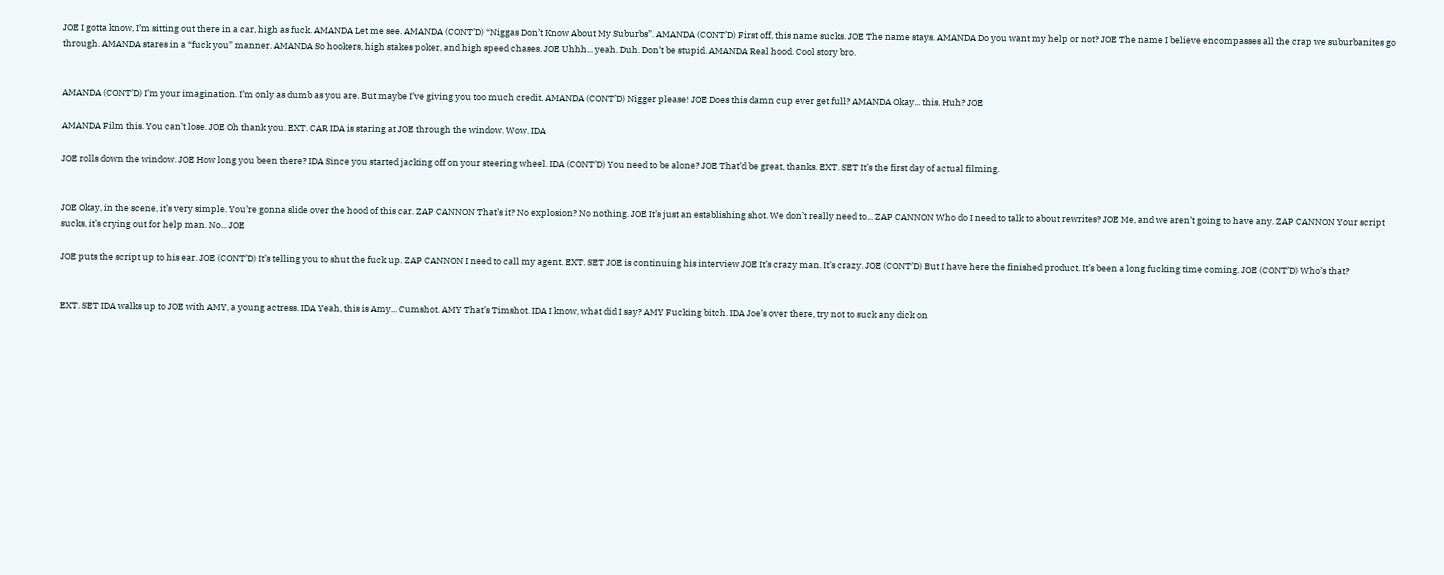JOE I gotta know, I’m sitting out there in a car, high as fuck. AMANDA Let me see. AMANDA (CONT’D) “Niggas Don’t Know About My Suburbs”. AMANDA (CONT’D) First off, this name sucks. JOE The name stays. AMANDA Do you want my help or not? JOE The name I believe encompasses all the crap we suburbanites go through. AMANDA stares in a “fuck you” manner. AMANDA So hookers, high stakes poker, and high speed chases. JOE Uhhh... yeah. Duh. Don’t be stupid. AMANDA Real hood. Cool story bro.


AMANDA (CONT’D) I’m your imagination. I’m only as dumb as you are. But maybe I’ve giving you too much credit. AMANDA (CONT’D) Nigger please! JOE Does this damn cup ever get full? AMANDA Okay... this. Huh? JOE

AMANDA Film this. You can’t lose. JOE Oh thank you. EXT. CAR IDA is staring at JOE through the window. Wow. IDA

JOE rolls down the window. JOE How long you been there? IDA Since you started jacking off on your steering wheel. IDA (CONT’D) You need to be alone? JOE That’d be great, thanks. EXT. SET It’s the first day of actual filming.


JOE Okay, in the scene, it’s very simple. You’re gonna slide over the hood of this car. ZAP CANNON That’s it? No explosion? No nothing. JOE It’s just an establishing shot. We don’t really need to... ZAP CANNON Who do I need to talk to about rewrites? JOE Me, and we aren’t going to have any. ZAP CANNON Your script sucks, it’s crying out for help man. No... JOE

JOE puts the script up to his ear. JOE (CONT’D) It’s telling you to shut the fuck up. ZAP CANNON I need to call my agent. EXT. SET JOE is continuing his interview JOE It’s crazy man. It’s crazy. JOE (CONT’D) But I have here the finished product. It’s been a long fucking time coming. JOE (CONT’D) Who’s that?


EXT. SET IDA walks up to JOE with AMY, a young actress. IDA Yeah, this is Amy... Cumshot. AMY That’s Timshot. IDA I know, what did I say? AMY Fucking bitch. IDA Joe’s over there, try not to suck any dick on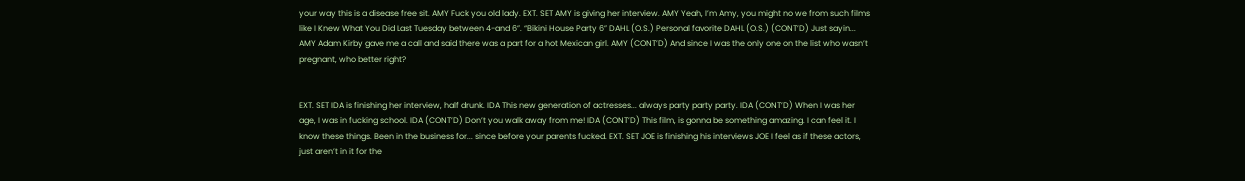your way this is a disease free sit. AMY Fuck you old lady. EXT. SET AMY is giving her interview. AMY Yeah, I’m Amy, you might no we from such films like I Knew What You Did Last Tuesday between 4-and 6”. “Bikini House Party 6” DAHL (O.S.) Personal favorite DAHL (O.S.) (CONT’D) Just sayin... AMY Adam Kirby gave me a call and said there was a part for a hot Mexican girl. AMY (CONT’D) And since I was the only one on the list who wasn’t pregnant, who better right?


EXT. SET IDA is finishing her interview, half drunk. IDA This new generation of actresses... always party party party. IDA (CONT’D) When I was her age, I was in fucking school. IDA (CONT’D) Don’t you walk away from me! IDA (CONT’D) This film, is gonna be something amazing. I can feel it. I know these things. Been in the business for... since before your parents fucked. EXT. SET JOE is finishing his interviews JOE I feel as if these actors, just aren’t in it for the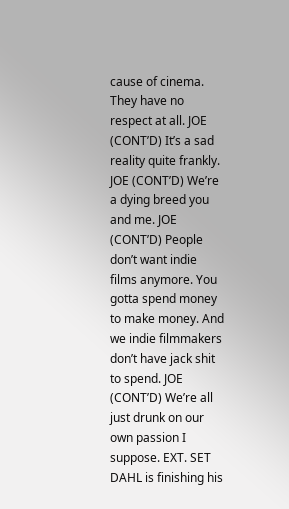cause of cinema. They have no respect at all. JOE (CONT’D) It’s a sad reality quite frankly. JOE (CONT’D) We’re a dying breed you and me. JOE (CONT’D) People don’t want indie films anymore. You gotta spend money to make money. And we indie filmmakers don’t have jack shit to spend. JOE (CONT’D) We’re all just drunk on our own passion I suppose. EXT. SET DAHL is finishing his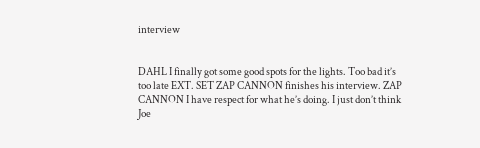interview


DAHL I finally got some good spots for the lights. Too bad it’s too late EXT. SET ZAP CANNON finishes his interview. ZAP CANNON I have respect for what he’s doing. I just don’t think Joe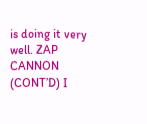is doing it very well. ZAP CANNON (CONT’D) I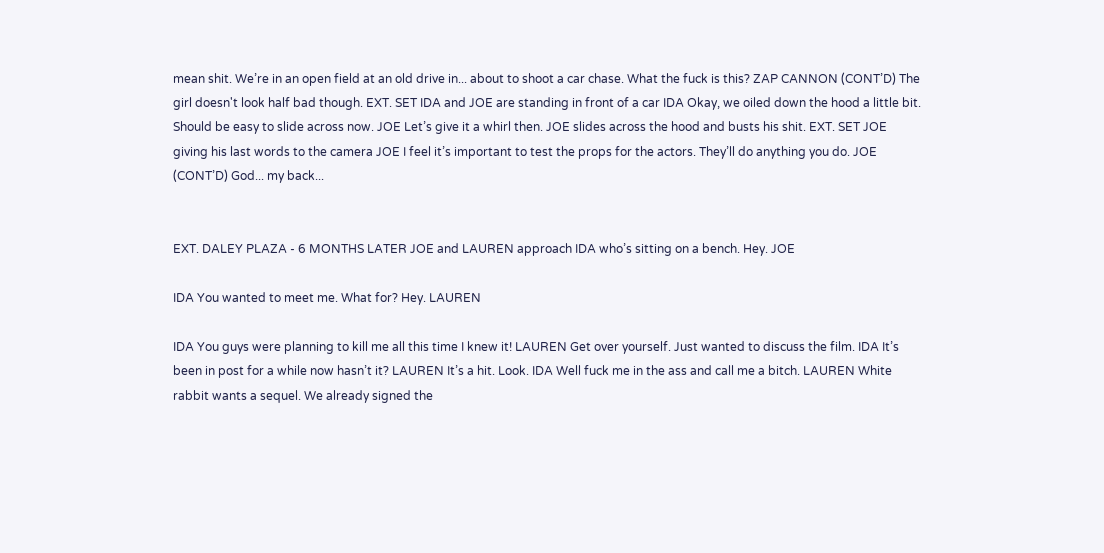mean shit. We’re in an open field at an old drive in... about to shoot a car chase. What the fuck is this? ZAP CANNON (CONT’D) The girl doesn't look half bad though. EXT. SET IDA and JOE are standing in front of a car IDA Okay, we oiled down the hood a little bit. Should be easy to slide across now. JOE Let’s give it a whirl then. JOE slides across the hood and busts his shit. EXT. SET JOE giving his last words to the camera JOE I feel it’s important to test the props for the actors. They’ll do anything you do. JOE (CONT’D) God... my back...


EXT. DALEY PLAZA - 6 MONTHS LATER JOE and LAUREN approach IDA who’s sitting on a bench. Hey. JOE

IDA You wanted to meet me. What for? Hey. LAUREN

IDA You guys were planning to kill me all this time I knew it! LAUREN Get over yourself. Just wanted to discuss the film. IDA It’s been in post for a while now hasn’t it? LAUREN It’s a hit. Look. IDA Well fuck me in the ass and call me a bitch. LAUREN White rabbit wants a sequel. We already signed the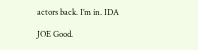actors back. I’m in. IDA

JOE Good.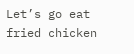Let’s go eat fried chicken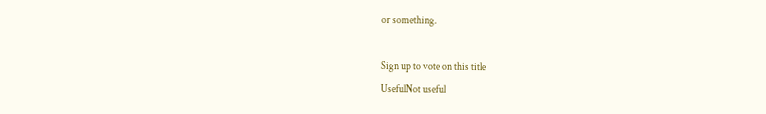or something.

Sign up to vote on this title
UsefulNot useful